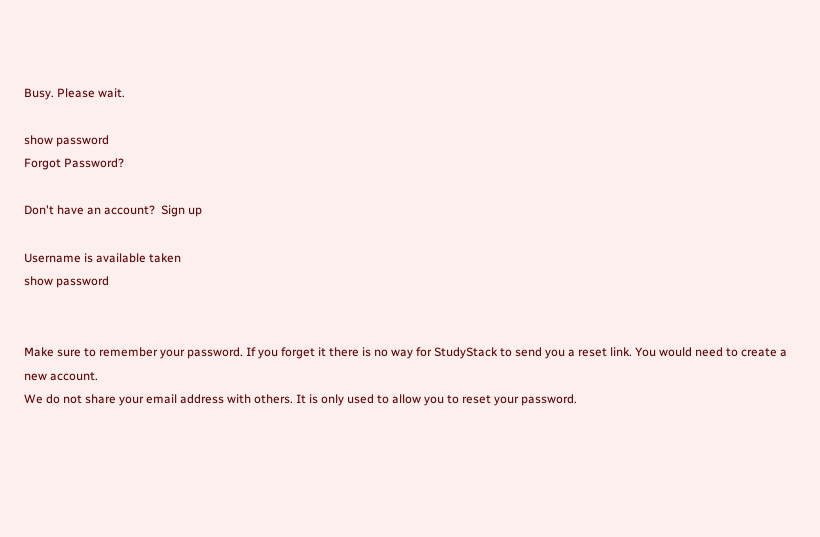Busy. Please wait.

show password
Forgot Password?

Don't have an account?  Sign up

Username is available taken
show password


Make sure to remember your password. If you forget it there is no way for StudyStack to send you a reset link. You would need to create a new account.
We do not share your email address with others. It is only used to allow you to reset your password.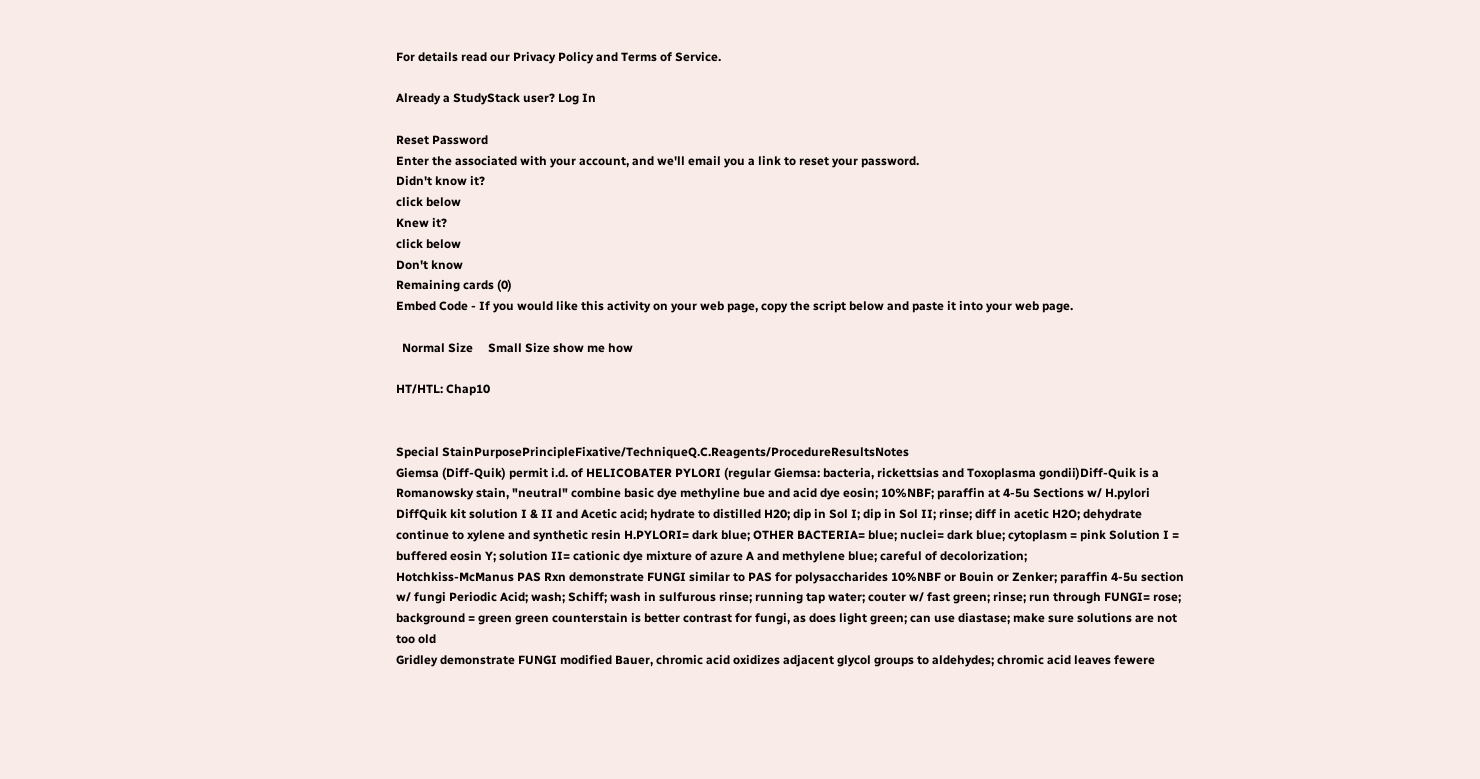For details read our Privacy Policy and Terms of Service.

Already a StudyStack user? Log In

Reset Password
Enter the associated with your account, and we'll email you a link to reset your password.
Didn't know it?
click below
Knew it?
click below
Don't know
Remaining cards (0)
Embed Code - If you would like this activity on your web page, copy the script below and paste it into your web page.

  Normal Size     Small Size show me how

HT/HTL: Chap10


Special StainPurposePrincipleFixative/TechniqueQ.C.Reagents/ProcedureResultsNotes
Giemsa (Diff-Quik) permit i.d. of HELICOBATER PYLORI (regular Giemsa: bacteria, rickettsias and Toxoplasma gondii)Diff-Quik is a Romanowsky stain, "neutral" combine basic dye methyline bue and acid dye eosin; 10%NBF; paraffin at 4-5u Sections w/ H.pylori DiffQuik kit solution I & II and Acetic acid; hydrate to distilled H20; dip in Sol I; dip in Sol II; rinse; diff in acetic H2O; dehydrate continue to xylene and synthetic resin H.PYLORI= dark blue; OTHER BACTERIA= blue; nuclei= dark blue; cytoplasm = pink Solution I = buffered eosin Y; solution II= cationic dye mixture of azure A and methylene blue; careful of decolorization;
Hotchkiss-McManus PAS Rxn demonstrate FUNGI similar to PAS for polysaccharides 10%NBF or Bouin or Zenker; paraffin 4-5u section w/ fungi Periodic Acid; wash; Schiff; wash in sulfurous rinse; running tap water; couter w/ fast green; rinse; run through FUNGI= rose; background = green green counterstain is better contrast for fungi, as does light green; can use diastase; make sure solutions are not too old
Gridley demonstrate FUNGI modified Bauer, chromic acid oxidizes adjacent glycol groups to aldehydes; chromic acid leaves fewere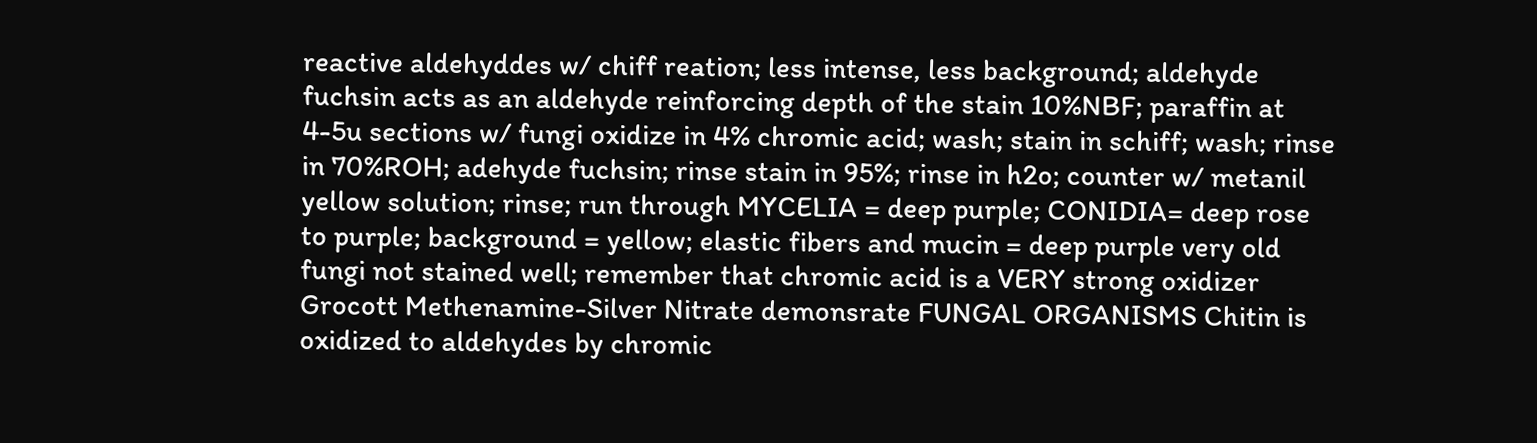reactive aldehyddes w/ chiff reation; less intense, less background; aldehyde fuchsin acts as an aldehyde reinforcing depth of the stain 10%NBF; paraffin at 4-5u sections w/ fungi oxidize in 4% chromic acid; wash; stain in schiff; wash; rinse in 70%ROH; adehyde fuchsin; rinse stain in 95%; rinse in h2o; counter w/ metanil yellow solution; rinse; run through MYCELIA = deep purple; CONIDIA= deep rose to purple; background = yellow; elastic fibers and mucin = deep purple very old fungi not stained well; remember that chromic acid is a VERY strong oxidizer
Grocott Methenamine-Silver Nitrate demonsrate FUNGAL ORGANISMS Chitin is oxidized to aldehydes by chromic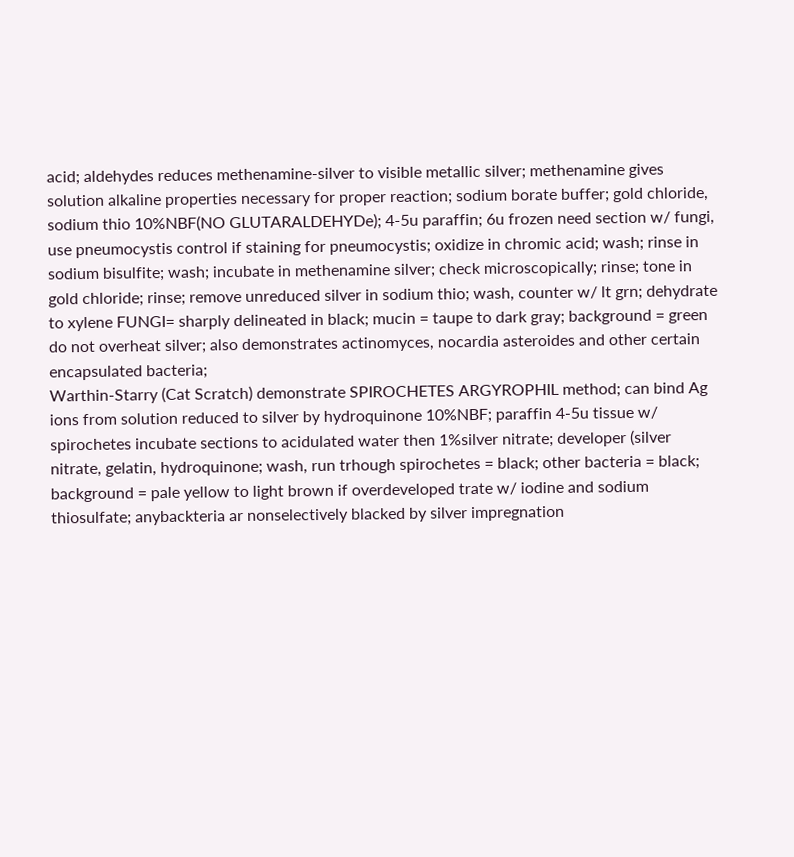acid; aldehydes reduces methenamine-silver to visible metallic silver; methenamine gives solution alkaline properties necessary for proper reaction; sodium borate buffer; gold chloride, sodium thio 10%NBF(NO GLUTARALDEHYDe); 4-5u paraffin; 6u frozen need section w/ fungi, use pneumocystis control if staining for pneumocystis; oxidize in chromic acid; wash; rinse in sodium bisulfite; wash; incubate in methenamine silver; check microscopically; rinse; tone in gold chloride; rinse; remove unreduced silver in sodium thio; wash, counter w/ lt grn; dehydrate to xylene FUNGI= sharply delineated in black; mucin = taupe to dark gray; background = green do not overheat silver; also demonstrates actinomyces, nocardia asteroides and other certain encapsulated bacteria;
Warthin-Starry (Cat Scratch) demonstrate SPIROCHETES ARGYROPHIL method; can bind Ag ions from solution reduced to silver by hydroquinone 10%NBF; paraffin 4-5u tissue w/ spirochetes incubate sections to acidulated water then 1%silver nitrate; developer (silver nitrate, gelatin, hydroquinone; wash, run trhough spirochetes = black; other bacteria = black; background = pale yellow to light brown if overdeveloped trate w/ iodine and sodium thiosulfate; anybackteria ar nonselectively blacked by silver impregnation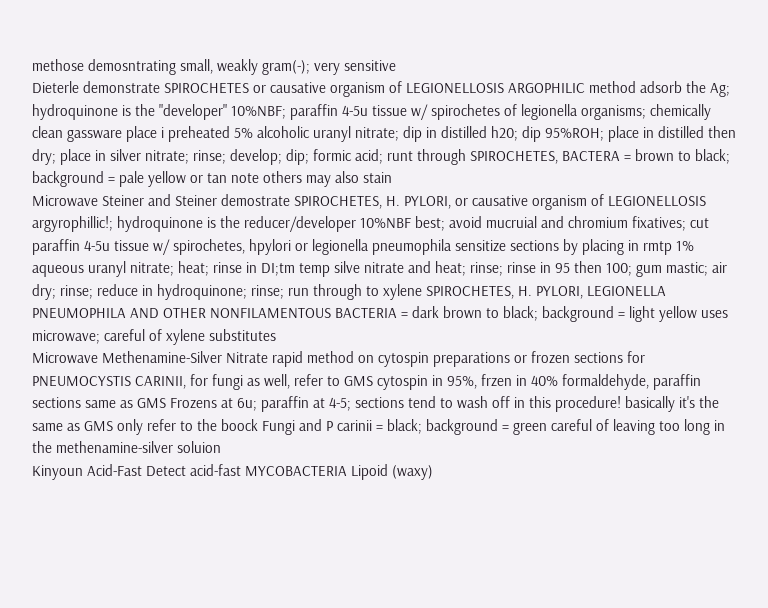methose demosntrating small, weakly gram(-); very sensitive
Dieterle demonstrate SPIROCHETES or causative organism of LEGIONELLOSIS ARGOPHILIC method adsorb the Ag; hydroquinone is the "developer" 10%NBF; paraffin 4-5u tissue w/ spirochetes of legionella organisms; chemically clean gassware place i preheated 5% alcoholic uranyl nitrate; dip in distilled h20; dip 95%ROH; place in distilled then dry; place in silver nitrate; rinse; develop; dip; formic acid; runt through SPIROCHETES, BACTERA = brown to black; background = pale yellow or tan note others may also stain
Microwave Steiner and Steiner demostrate SPIROCHETES, H. PYLORI, or causative organism of LEGIONELLOSIS argyrophillic!; hydroquinone is the reducer/developer 10%NBF best; avoid mucruial and chromium fixatives; cut paraffin 4-5u tissue w/ spirochetes, hpylori or legionella pneumophila sensitize sections by placing in rmtp 1% aqueous uranyl nitrate; heat; rinse in DI;tm temp silve nitrate and heat; rinse; rinse in 95 then 100; gum mastic; air dry; rinse; reduce in hydroquinone; rinse; run through to xylene SPIROCHETES, H. PYLORI, LEGIONELLA PNEUMOPHILA AND OTHER NONFILAMENTOUS BACTERIA = dark brown to black; background = light yellow uses microwave; careful of xylene substitutes
Microwave Methenamine-Silver Nitrate rapid method on cytospin preparations or frozen sections for PNEUMOCYSTIS CARINII, for fungi as well, refer to GMS cytospin in 95%, frzen in 40% formaldehyde, paraffin sections same as GMS Frozens at 6u; paraffin at 4-5; sections tend to wash off in this procedure! basically it's the same as GMS only refer to the boock Fungi and P carinii = black; background = green careful of leaving too long in the methenamine-silver soluion
Kinyoun Acid-Fast Detect acid-fast MYCOBACTERIA Lipoid (waxy)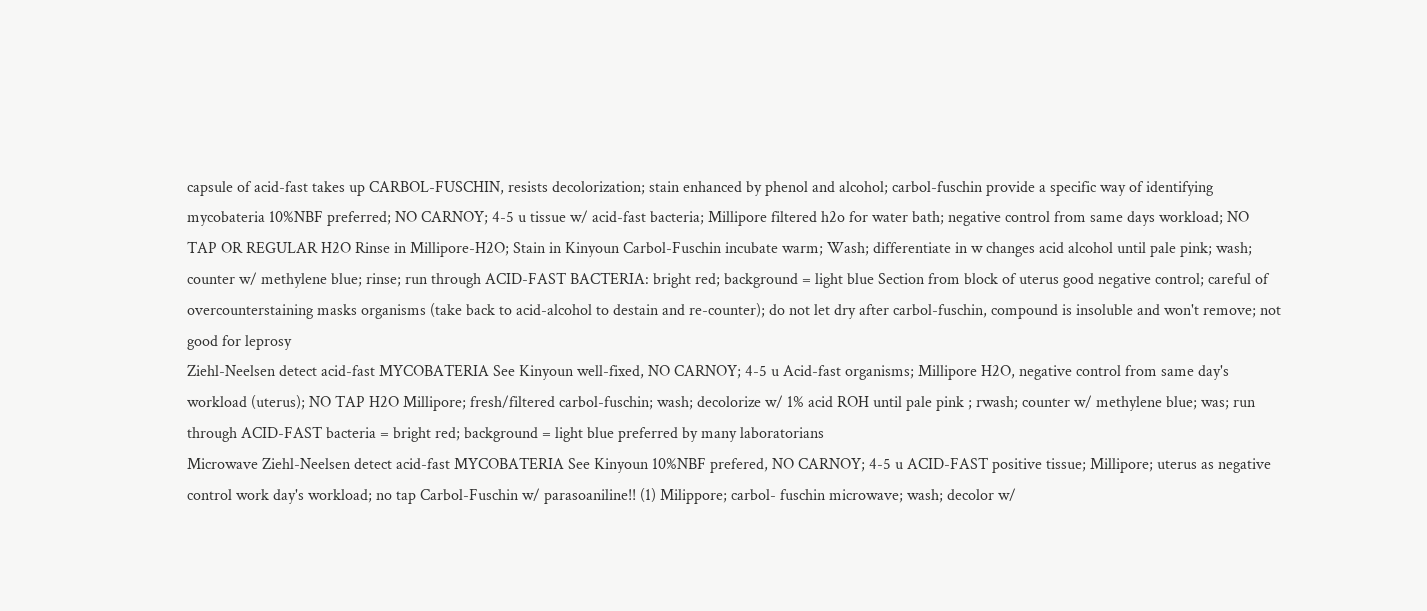capsule of acid-fast takes up CARBOL-FUSCHIN, resists decolorization; stain enhanced by phenol and alcohol; carbol-fuschin provide a specific way of identifying mycobateria 10%NBF preferred; NO CARNOY; 4-5 u tissue w/ acid-fast bacteria; Millipore filtered h2o for water bath; negative control from same days workload; NO TAP OR REGULAR H2O Rinse in Millipore-H2O; Stain in Kinyoun Carbol-Fuschin incubate warm; Wash; differentiate in w changes acid alcohol until pale pink; wash; counter w/ methylene blue; rinse; run through ACID-FAST BACTERIA: bright red; background = light blue Section from block of uterus good negative control; careful of overcounterstaining masks organisms (take back to acid-alcohol to destain and re-counter); do not let dry after carbol-fuschin, compound is insoluble and won't remove; not good for leprosy
Ziehl-Neelsen detect acid-fast MYCOBATERIA See Kinyoun well-fixed, NO CARNOY; 4-5 u Acid-fast organisms; Millipore H2O, negative control from same day's workload (uterus); NO TAP H2O Millipore; fresh/filtered carbol-fuschin; wash; decolorize w/ 1% acid ROH until pale pink ; rwash; counter w/ methylene blue; was; run through ACID-FAST bacteria = bright red; background = light blue preferred by many laboratorians
Microwave Ziehl-Neelsen detect acid-fast MYCOBATERIA See Kinyoun 10%NBF prefered, NO CARNOY; 4-5 u ACID-FAST positive tissue; Millipore; uterus as negative control work day's workload; no tap Carbol-Fuschin w/ parasoaniline!! (1) Milippore; carbol- fuschin microwave; wash; decolor w/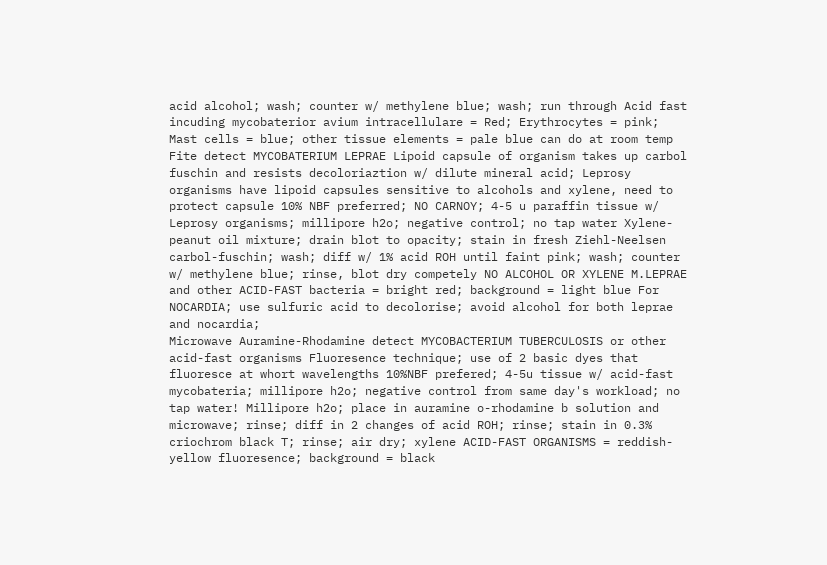acid alcohol; wash; counter w/ methylene blue; wash; run through Acid fast incuding mycobaterior avium intracellulare = Red; Erythrocytes = pink; Mast cells = blue; other tissue elements = pale blue can do at room temp
Fite detect MYCOBATERIUM LEPRAE Lipoid capsule of organism takes up carbol fuschin and resists decoloriaztion w/ dilute mineral acid; Leprosy organisms have lipoid capsules sensitive to alcohols and xylene, need to protect capsule 10% NBF preferred; NO CARNOY; 4-5 u paraffin tissue w/ Leprosy organisms; millipore h2o; negative control; no tap water Xylene-peanut oil mixture; drain blot to opacity; stain in fresh Ziehl-Neelsen carbol-fuschin; wash; diff w/ 1% acid ROH until faint pink; wash; counter w/ methylene blue; rinse, blot dry competely NO ALCOHOL OR XYLENE M.LEPRAE and other ACID-FAST bacteria = bright red; background = light blue For NOCARDIA; use sulfuric acid to decolorise; avoid alcohol for both leprae and nocardia;
Microwave Auramine-Rhodamine detect MYCOBACTERIUM TUBERCULOSIS or other acid-fast organisms Fluoresence technique; use of 2 basic dyes that fluoresce at whort wavelengths 10%NBF prefered; 4-5u tissue w/ acid-fast mycobateria; millipore h2o; negative control from same day's workload; no tap water! Millipore h2o; place in auramine o-rhodamine b solution and microwave; rinse; diff in 2 changes of acid ROH; rinse; stain in 0.3% criochrom black T; rinse; air dry; xylene ACID-FAST ORGANISMS = reddish-yellow fluoresence; background = black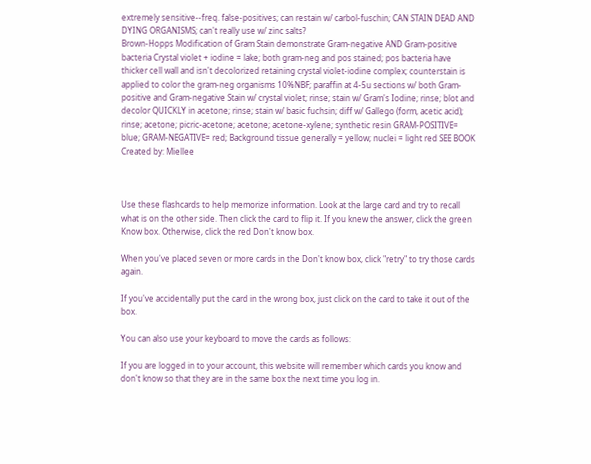extremely sensitive--freq. false-positives; can restain w/ carbol-fuschin; CAN STAIN DEAD AND DYING ORGANISMS; can't really use w/ zinc salts?
Brown-Hopps Modification of Gram Stain demonstrate Gram-negative AND Gram-positive bacteria Crystal violet + iodine = lake; both gram-neg and pos stained; pos bacteria have thicker cell wall and isn't decolorized retaining crystal violet-iodine complex; counterstain is applied to color the gram-neg organisms 10%NBF; paraffin at 4-5u sections w/ both Gram-positive and Gram-negative Stain w/ crystal violet; rinse; stain w/ Gram's Iodine; rinse; blot and decolor QUICKLY in acetone; rinse; stain w/ basic fuchsin; diff w/ Gallego (form, acetic acid); rinse; acetone; picric-acetone; acetone; acetone-xylene; synthetic resin GRAM-POSITIVE= blue; GRAM-NEGATIVE= red; Background tissue generally = yellow; nuclei = light red SEE BOOK
Created by: Miellee



Use these flashcards to help memorize information. Look at the large card and try to recall what is on the other side. Then click the card to flip it. If you knew the answer, click the green Know box. Otherwise, click the red Don't know box.

When you've placed seven or more cards in the Don't know box, click "retry" to try those cards again.

If you've accidentally put the card in the wrong box, just click on the card to take it out of the box.

You can also use your keyboard to move the cards as follows:

If you are logged in to your account, this website will remember which cards you know and don't know so that they are in the same box the next time you log in.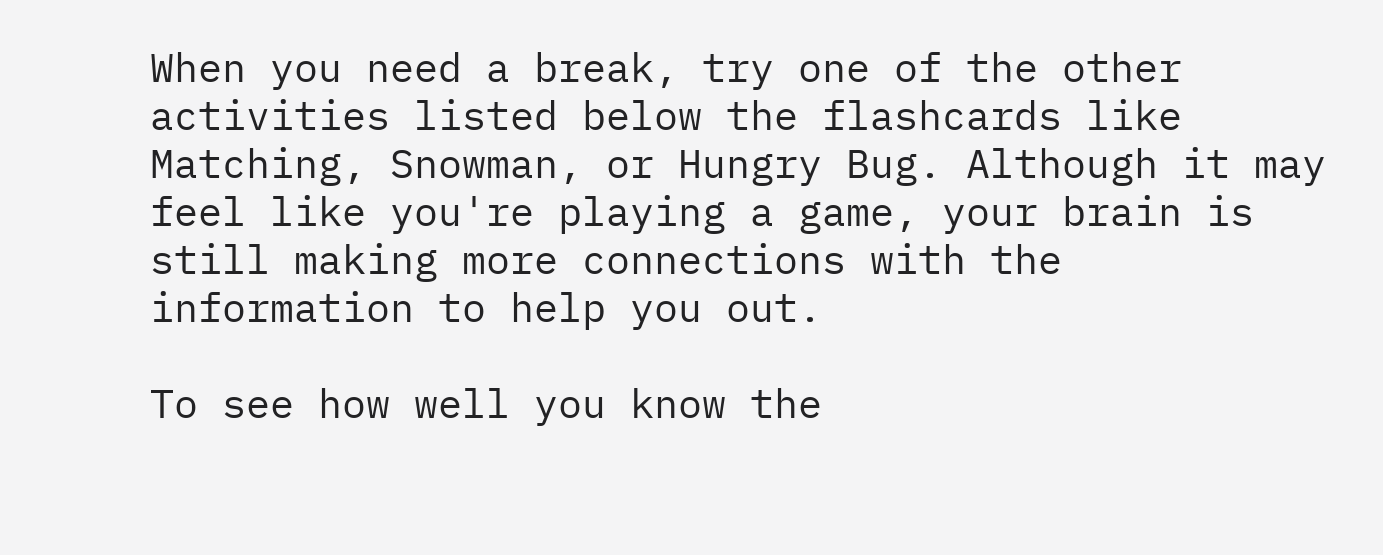When you need a break, try one of the other activities listed below the flashcards like Matching, Snowman, or Hungry Bug. Although it may feel like you're playing a game, your brain is still making more connections with the information to help you out.

To see how well you know the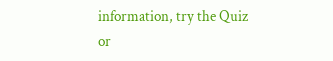information, try the Quiz or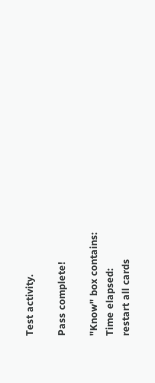Test activity.

Pass complete!

"Know" box contains:
Time elapsed:
restart all cards